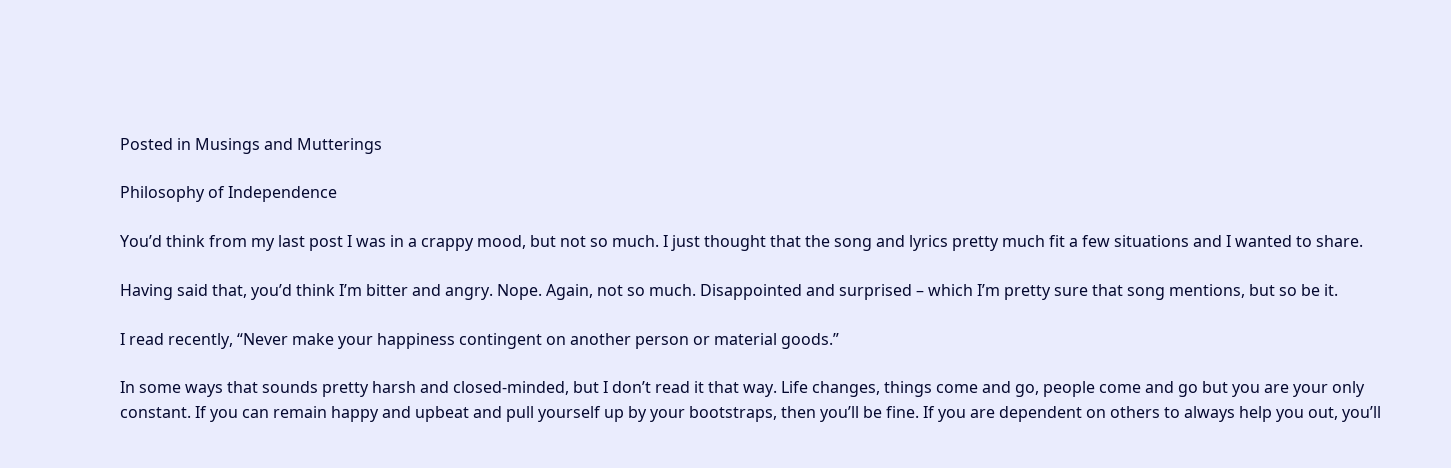Posted in Musings and Mutterings

Philosophy of Independence

You’d think from my last post I was in a crappy mood, but not so much. I just thought that the song and lyrics pretty much fit a few situations and I wanted to share.

Having said that, you’d think I’m bitter and angry. Nope. Again, not so much. Disappointed and surprised – which I’m pretty sure that song mentions, but so be it.

I read recently, “Never make your happiness contingent on another person or material goods.”

In some ways that sounds pretty harsh and closed-minded, but I don’t read it that way. Life changes, things come and go, people come and go but you are your only constant. If you can remain happy and upbeat and pull yourself up by your bootstraps, then you’ll be fine. If you are dependent on others to always help you out, you’ll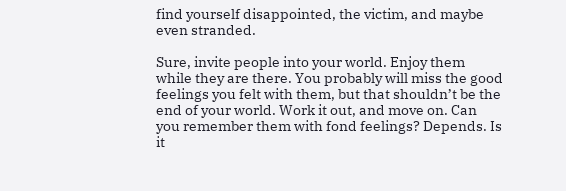find yourself disappointed, the victim, and maybe even stranded.

Sure, invite people into your world. Enjoy them while they are there. You probably will miss the good feelings you felt with them, but that shouldn’t be the end of your world. Work it out, and move on. Can you remember them with fond feelings? Depends. Is it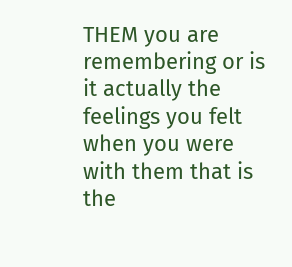THEM you are remembering or is it actually the feelings you felt when you were with them that is the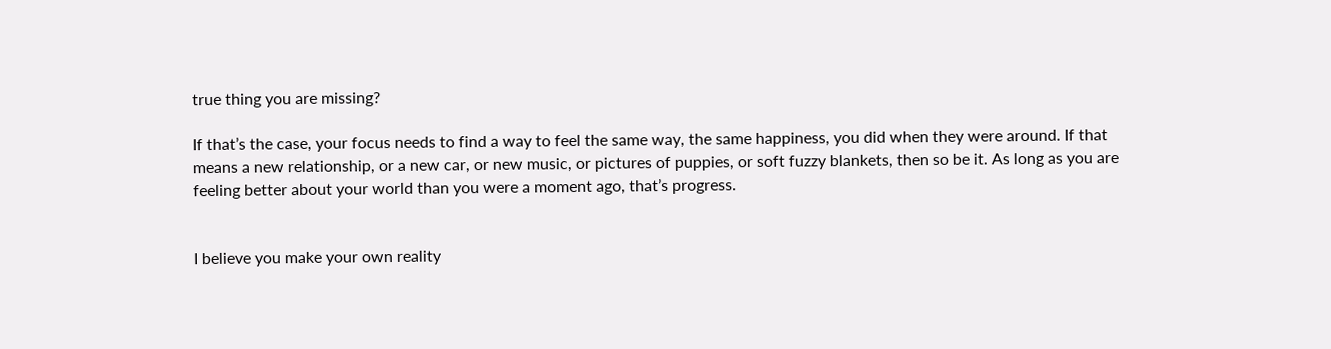true thing you are missing?

If that’s the case, your focus needs to find a way to feel the same way, the same happiness, you did when they were around. If that means a new relationship, or a new car, or new music, or pictures of puppies, or soft fuzzy blankets, then so be it. As long as you are feeling better about your world than you were a moment ago, that’s progress.


I believe you make your own reality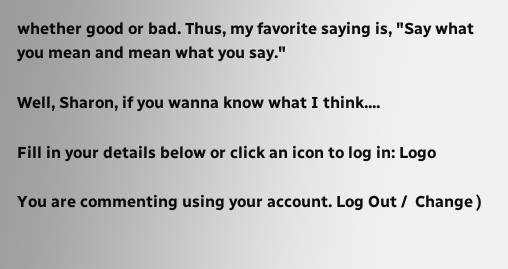whether good or bad. Thus, my favorite saying is, "Say what you mean and mean what you say."

Well, Sharon, if you wanna know what I think....

Fill in your details below or click an icon to log in: Logo

You are commenting using your account. Log Out /  Change )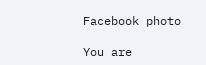Facebook photo

You are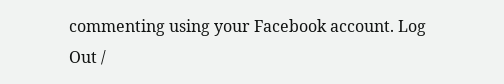commenting using your Facebook account. Log Out /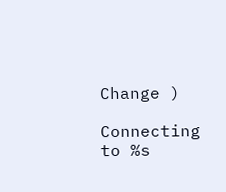Change )

Connecting to %s